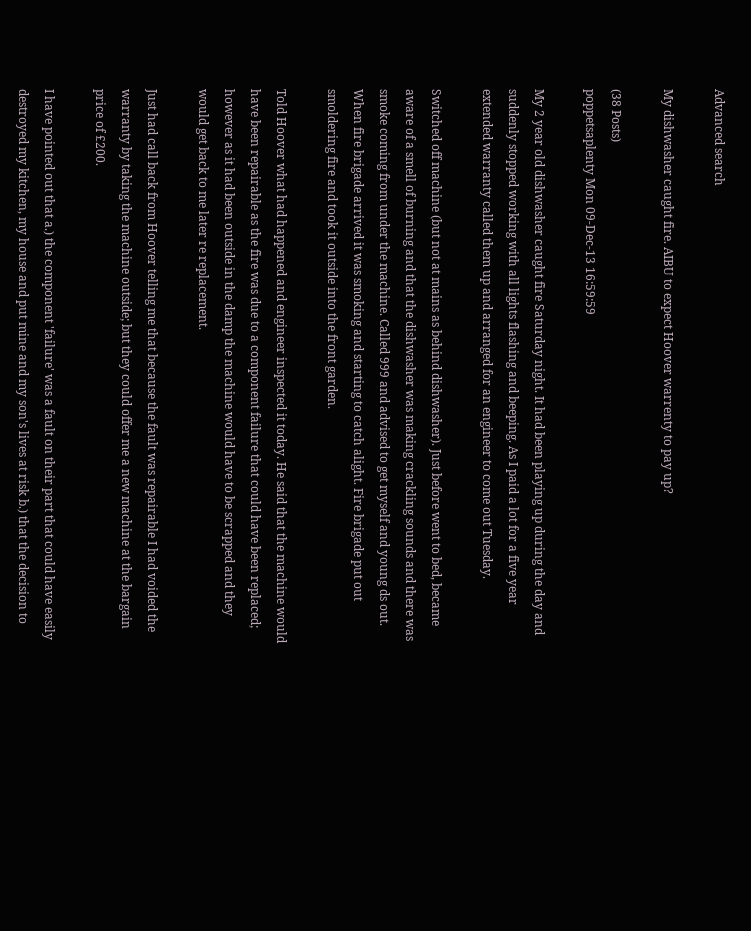Advanced search

My dishwasher caught fire. AIBU to expect Hoover warrenty to pay up?

(38 Posts)
poppetsaplenty Mon 09-Dec-13 16:59:59

My 2 year old dishwasher caught fire Saturday night. It had been playing up during the day and suddenly stopped working with all lights flashing and beeping. As I paid a lot for a five year extended warranty called them up and arranged for an engineer to come out Tuesday.

Switched off machine (but not at mains as behind dishwasher). Just before went to bed, became aware of a smell of burning and that the dishwasher was making crackling sounds and there was smoke coming from under the machine. Called 999 and advised to get myself and young ds out. When fire brigade arrived it was smoking and starting to catch alight. Fire brigade put out smoldering fire and took it outside into the front garden.

Told Hoover what had happened and engineer inspected it today. He said that the machine would have been repairable as the fire was due to a component failure that could have been replaced; however as it had been outside in the damp the machine would have to be scrapped and they would get back to me later re replacement.

Just had call back from Hoover telling me that because the fault was repairable I had voided the warranty by taking the machine outside; but they could offer me a new machine at the bargain price of £200.

I have pointed out that a.) the component 'failure' was a fault on their part that could have easily destroyed my kitchen, my house and put mine and my son's lives at risk b.) that the decision to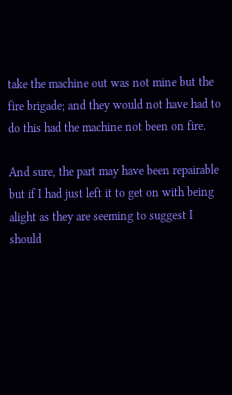take the machine out was not mine but the fire brigade; and they would not have had to do this had the machine not been on fire.

And sure, the part may have been repairable but if I had just left it to get on with being alight as they are seeming to suggest I should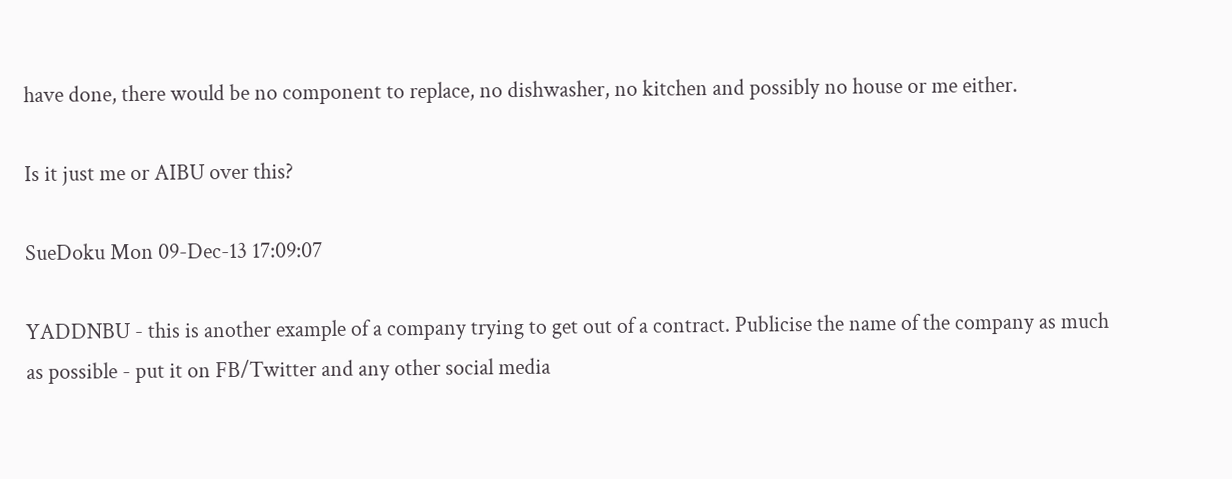have done, there would be no component to replace, no dishwasher, no kitchen and possibly no house or me either.

Is it just me or AIBU over this?

SueDoku Mon 09-Dec-13 17:09:07

YADDNBU - this is another example of a company trying to get out of a contract. Publicise the name of the company as much as possible - put it on FB/Twitter and any other social media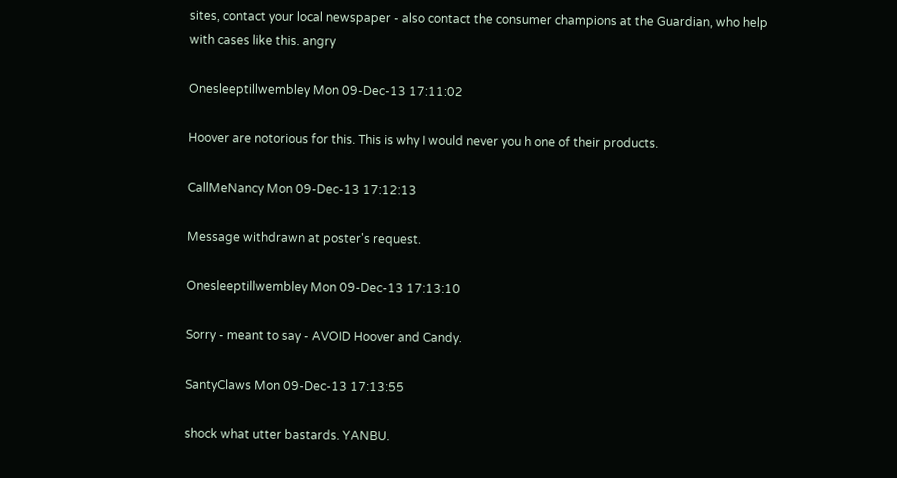sites, contact your local newspaper - also contact the consumer champions at the Guardian, who help with cases like this. angry

Onesleeptillwembley Mon 09-Dec-13 17:11:02

Hoover are notorious for this. This is why I would never you h one of their products.

CallMeNancy Mon 09-Dec-13 17:12:13

Message withdrawn at poster's request.

Onesleeptillwembley Mon 09-Dec-13 17:13:10

Sorry - meant to say - AVOID Hoover and Candy.

SantyClaws Mon 09-Dec-13 17:13:55

shock what utter bastards. YANBU.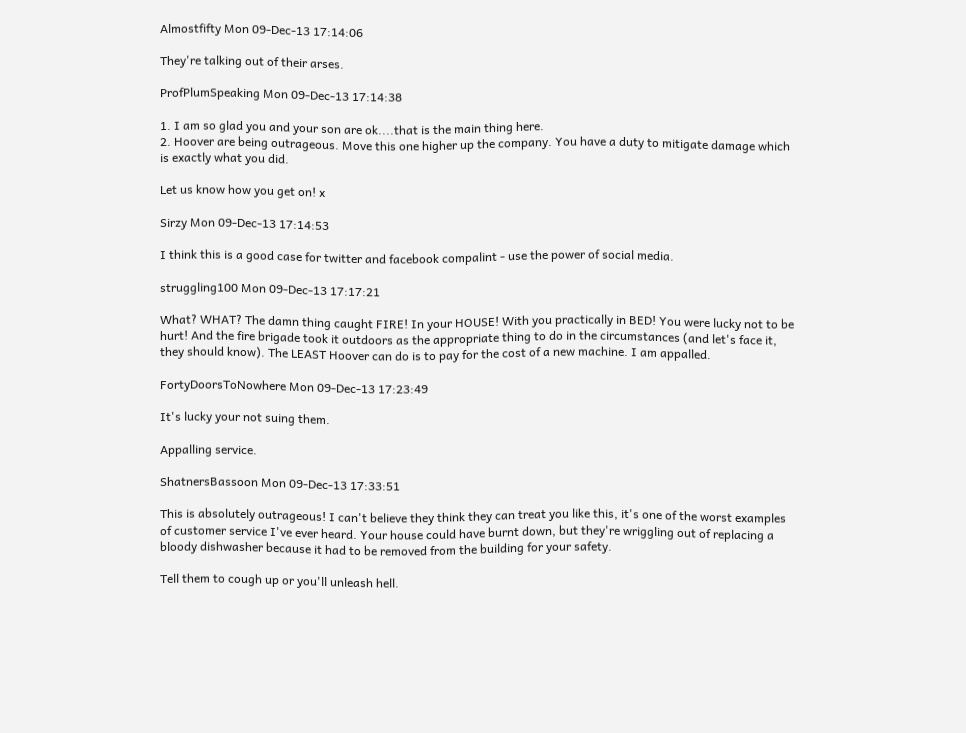Almostfifty Mon 09-Dec-13 17:14:06

They're talking out of their arses.

ProfPlumSpeaking Mon 09-Dec-13 17:14:38

1. I am so glad you and your son are ok....that is the main thing here.
2. Hoover are being outrageous. Move this one higher up the company. You have a duty to mitigate damage which is exactly what you did.

Let us know how you get on! x

Sirzy Mon 09-Dec-13 17:14:53

I think this is a good case for twitter and facebook compalint - use the power of social media.

struggling100 Mon 09-Dec-13 17:17:21

What? WHAT? The damn thing caught FIRE! In your HOUSE! With you practically in BED! You were lucky not to be hurt! And the fire brigade took it outdoors as the appropriate thing to do in the circumstances (and let's face it, they should know). The LEAST Hoover can do is to pay for the cost of a new machine. I am appalled.

FortyDoorsToNowhere Mon 09-Dec-13 17:23:49

It's lucky your not suing them.

Appalling service.

ShatnersBassoon Mon 09-Dec-13 17:33:51

This is absolutely outrageous! I can't believe they think they can treat you like this, it's one of the worst examples of customer service I've ever heard. Your house could have burnt down, but they're wriggling out of replacing a bloody dishwasher because it had to be removed from the building for your safety.

Tell them to cough up or you'll unleash hell.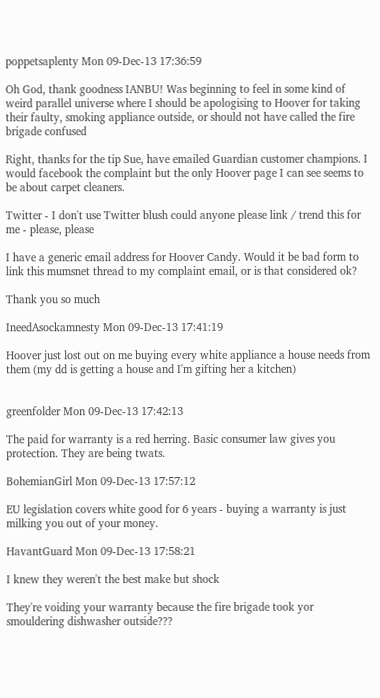poppetsaplenty Mon 09-Dec-13 17:36:59

Oh God, thank goodness IANBU! Was beginning to feel in some kind of weird parallel universe where I should be apologising to Hoover for taking their faulty, smoking appliance outside, or should not have called the fire brigade confused

Right, thanks for the tip Sue, have emailed Guardian customer champions. I would facebook the complaint but the only Hoover page I can see seems to be about carpet cleaners.

Twitter - I don't use Twitter blush could anyone please link / trend this for me - please, please

I have a generic email address for Hoover Candy. Would it be bad form to link this mumsnet thread to my complaint email, or is that considered ok?

Thank you so much

IneedAsockamnesty Mon 09-Dec-13 17:41:19

Hoover just lost out on me buying every white appliance a house needs from them (my dd is getting a house and I'm gifting her a kitchen)


greenfolder Mon 09-Dec-13 17:42:13

The paid for warranty is a red herring. Basic consumer law gives you protection. They are being twats.

BohemianGirl Mon 09-Dec-13 17:57:12

EU legislation covers white good for 6 years - buying a warranty is just milking you out of your money.

HavantGuard Mon 09-Dec-13 17:58:21

I knew they weren't the best make but shock

They're voiding your warranty because the fire brigade took yor smouldering dishwasher outside???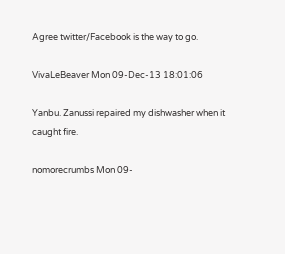Agree twitter/Facebook is the way to go.

VivaLeBeaver Mon 09-Dec-13 18:01:06

Yanbu. Zanussi repaired my dishwasher when it caught fire.

nomorecrumbs Mon 09-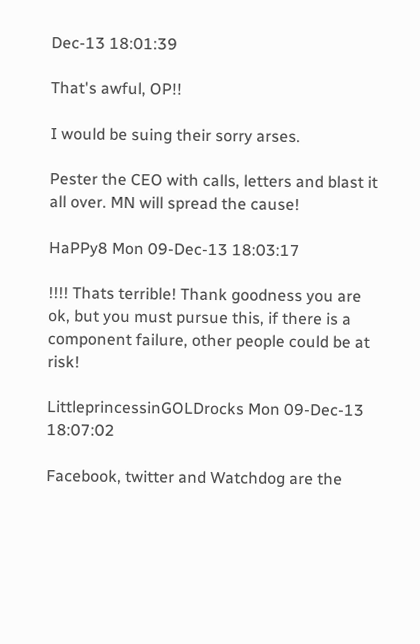Dec-13 18:01:39

That's awful, OP!!

I would be suing their sorry arses.

Pester the CEO with calls, letters and blast it all over. MN will spread the cause!

HaPPy8 Mon 09-Dec-13 18:03:17

!!!! Thats terrible! Thank goodness you are ok, but you must pursue this, if there is a component failure, other people could be at risk!

LittleprincessinGOLDrocks Mon 09-Dec-13 18:07:02

Facebook, twitter and Watchdog are the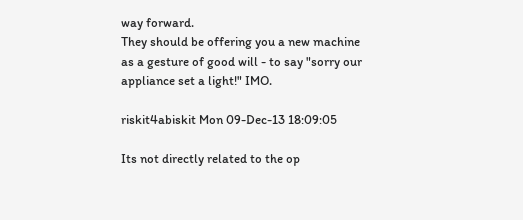way forward.
They should be offering you a new machine as a gesture of good will - to say "sorry our appliance set a light!" IMO.

riskit4abiskit Mon 09-Dec-13 18:09:05

Its not directly related to the op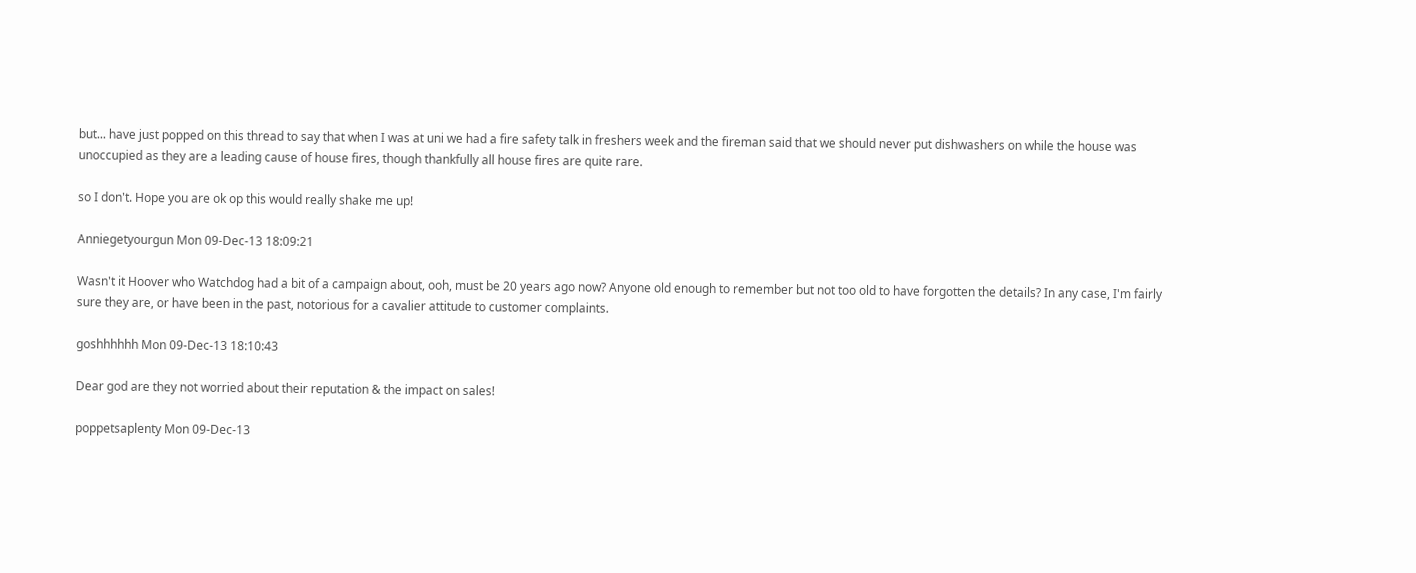but... have just popped on this thread to say that when I was at uni we had a fire safety talk in freshers week and the fireman said that we should never put dishwashers on while the house was unoccupied as they are a leading cause of house fires, though thankfully all house fires are quite rare.

so I don't. Hope you are ok op this would really shake me up!

Anniegetyourgun Mon 09-Dec-13 18:09:21

Wasn't it Hoover who Watchdog had a bit of a campaign about, ooh, must be 20 years ago now? Anyone old enough to remember but not too old to have forgotten the details? In any case, I'm fairly sure they are, or have been in the past, notorious for a cavalier attitude to customer complaints.

goshhhhhh Mon 09-Dec-13 18:10:43

Dear god are they not worried about their reputation & the impact on sales!

poppetsaplenty Mon 09-Dec-13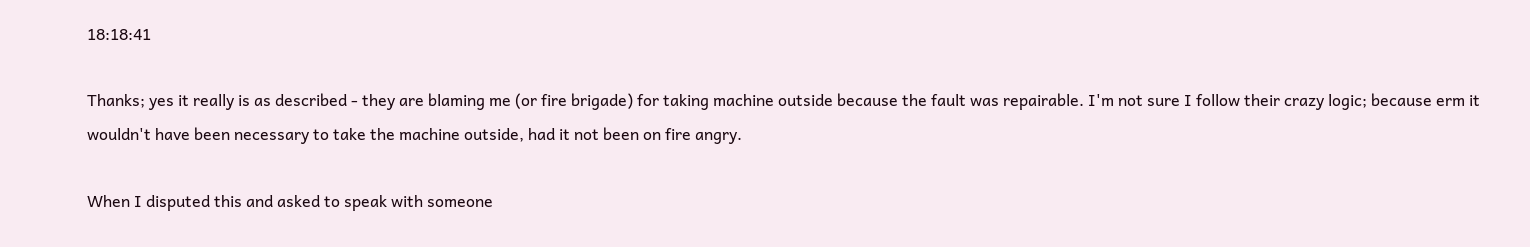18:18:41

Thanks; yes it really is as described - they are blaming me (or fire brigade) for taking machine outside because the fault was repairable. I'm not sure I follow their crazy logic; because erm it wouldn't have been necessary to take the machine outside, had it not been on fire angry.

When I disputed this and asked to speak with someone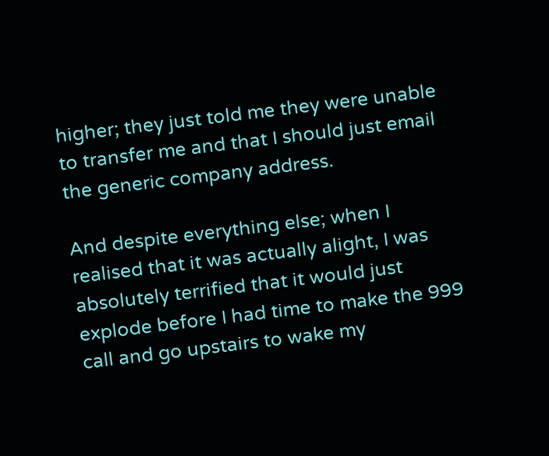higher; they just told me they were unable to transfer me and that I should just email the generic company address.

And despite everything else; when I realised that it was actually alight, I was absolutely terrified that it would just explode before I had time to make the 999 call and go upstairs to wake my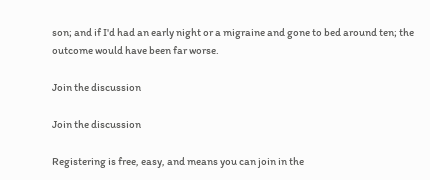son; and if I'd had an early night or a migraine and gone to bed around ten; the outcome would have been far worse.

Join the discussion

Join the discussion

Registering is free, easy, and means you can join in the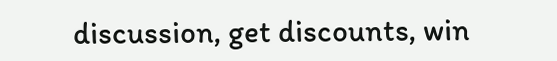discussion, get discounts, win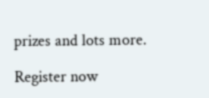prizes and lots more.

Register now